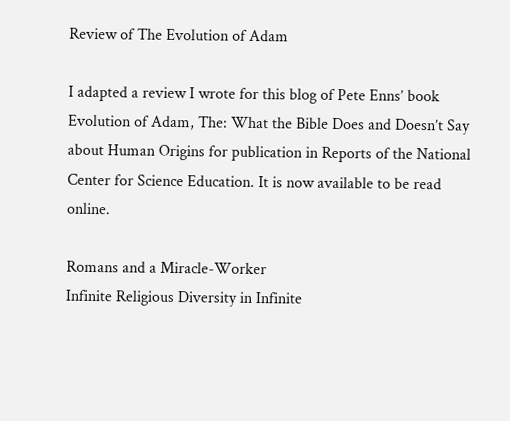Review of The Evolution of Adam

I adapted a review I wrote for this blog of Pete Enns’ book Evolution of Adam, The: What the Bible Does and Doesn’t Say about Human Origins for publication in Reports of the National Center for Science Education. It is now available to be read online.

Romans and a Miracle-Worker
Infinite Religious Diversity in Infinite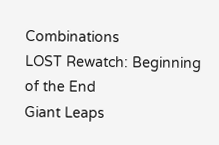Combinations
LOST Rewatch: Beginning of the End
Giant Leaps